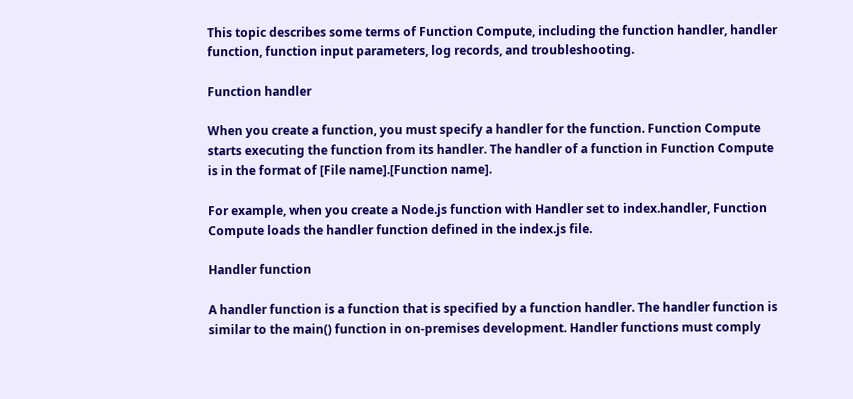This topic describes some terms of Function Compute, including the function handler, handler function, function input parameters, log records, and troubleshooting.

Function handler

When you create a function, you must specify a handler for the function. Function Compute starts executing the function from its handler. The handler of a function in Function Compute is in the format of [File name].[Function name].

For example, when you create a Node.js function with Handler set to index.handler, Function Compute loads the handler function defined in the index.js file.

Handler function

A handler function is a function that is specified by a function handler. The handler function is similar to the main() function in on-premises development. Handler functions must comply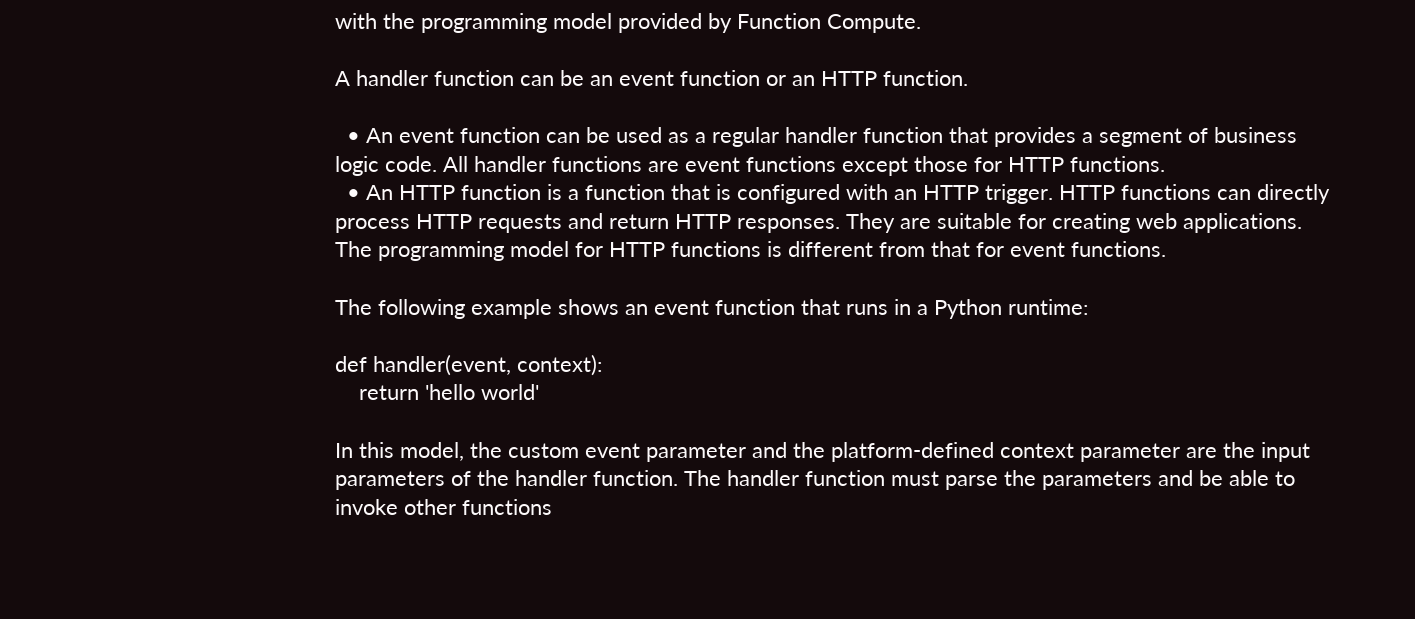with the programming model provided by Function Compute.

A handler function can be an event function or an HTTP function.

  • An event function can be used as a regular handler function that provides a segment of business logic code. All handler functions are event functions except those for HTTP functions.
  • An HTTP function is a function that is configured with an HTTP trigger. HTTP functions can directly process HTTP requests and return HTTP responses. They are suitable for creating web applications. The programming model for HTTP functions is different from that for event functions.

The following example shows an event function that runs in a Python runtime:

def handler(event, context):
    return 'hello world'

In this model, the custom event parameter and the platform-defined context parameter are the input parameters of the handler function. The handler function must parse the parameters and be able to invoke other functions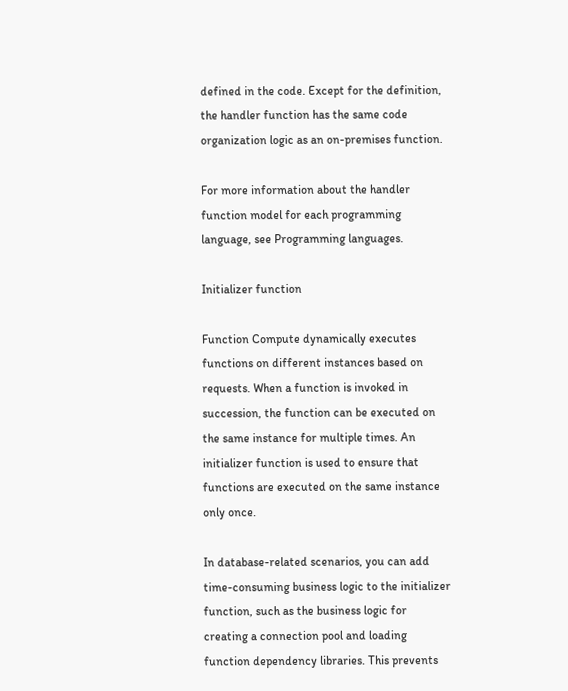defined in the code. Except for the definition, the handler function has the same code organization logic as an on-premises function.

For more information about the handler function model for each programming language, see Programming languages.

Initializer function

Function Compute dynamically executes functions on different instances based on requests. When a function is invoked in succession, the function can be executed on the same instance for multiple times. An initializer function is used to ensure that functions are executed on the same instance only once.

In database-related scenarios, you can add time-consuming business logic to the initializer function, such as the business logic for creating a connection pool and loading function dependency libraries. This prevents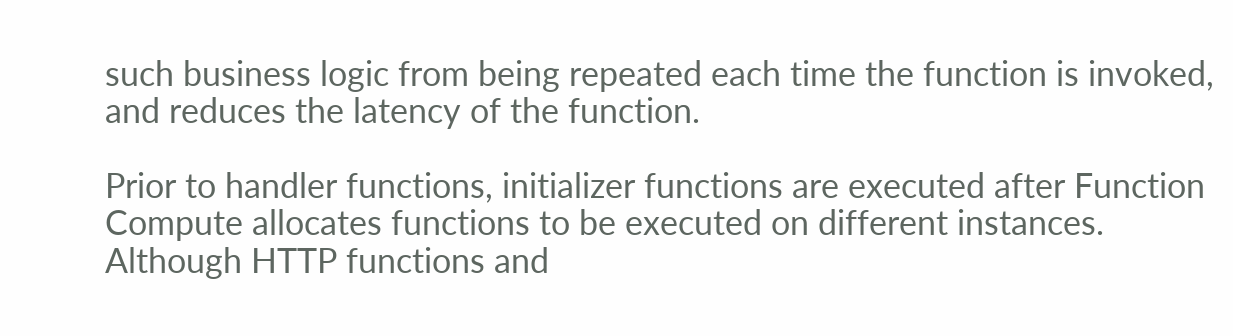such business logic from being repeated each time the function is invoked, and reduces the latency of the function.

Prior to handler functions, initializer functions are executed after Function Compute allocates functions to be executed on different instances. Although HTTP functions and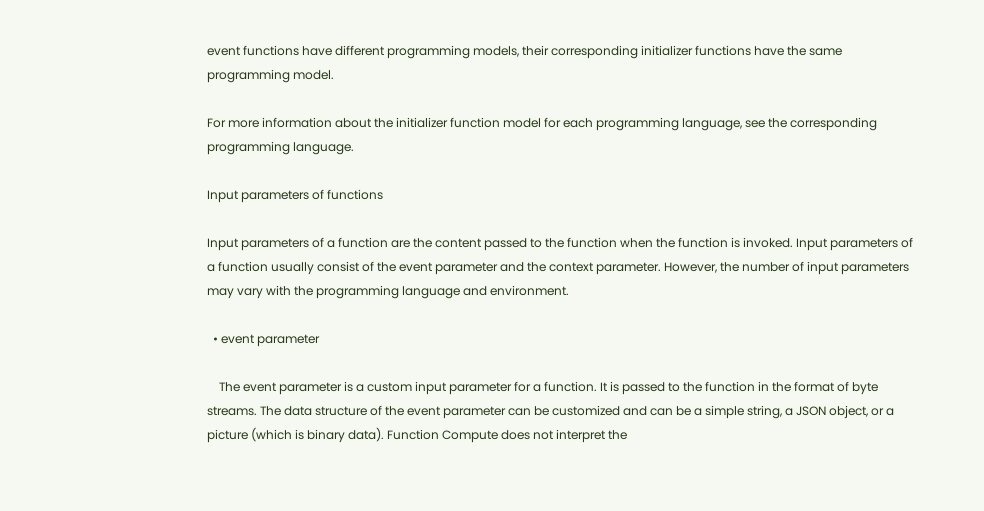event functions have different programming models, their corresponding initializer functions have the same programming model.

For more information about the initializer function model for each programming language, see the corresponding programming language.

Input parameters of functions

Input parameters of a function are the content passed to the function when the function is invoked. Input parameters of a function usually consist of the event parameter and the context parameter. However, the number of input parameters may vary with the programming language and environment.

  • event parameter

    The event parameter is a custom input parameter for a function. It is passed to the function in the format of byte streams. The data structure of the event parameter can be customized and can be a simple string, a JSON object, or a picture (which is binary data). Function Compute does not interpret the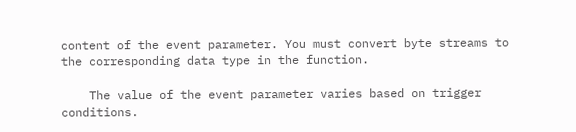content of the event parameter. You must convert byte streams to the corresponding data type in the function.

    The value of the event parameter varies based on trigger conditions.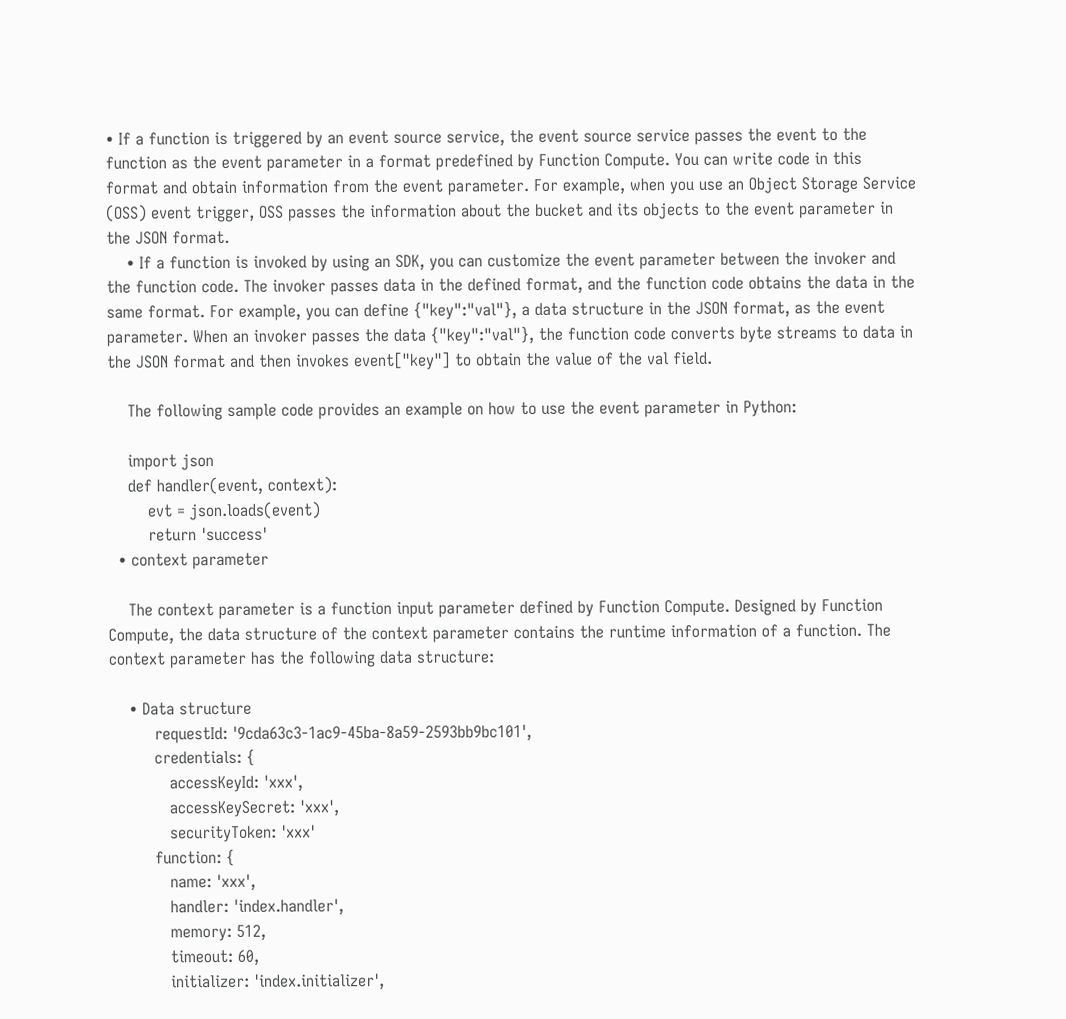• If a function is triggered by an event source service, the event source service passes the event to the function as the event parameter in a format predefined by Function Compute. You can write code in this format and obtain information from the event parameter. For example, when you use an Object Storage Service (OSS) event trigger, OSS passes the information about the bucket and its objects to the event parameter in the JSON format.
    • If a function is invoked by using an SDK, you can customize the event parameter between the invoker and the function code. The invoker passes data in the defined format, and the function code obtains the data in the same format. For example, you can define {"key":"val"}, a data structure in the JSON format, as the event parameter. When an invoker passes the data {"key":"val"}, the function code converts byte streams to data in the JSON format and then invokes event["key"] to obtain the value of the val field.

    The following sample code provides an example on how to use the event parameter in Python:

    import json
    def handler(event, context):
        evt = json.loads(event)
        return 'success'
  • context parameter

    The context parameter is a function input parameter defined by Function Compute. Designed by Function Compute, the data structure of the context parameter contains the runtime information of a function. The context parameter has the following data structure:

    • Data structure
         requestId: '9cda63c3-1ac9-45ba-8a59-2593bb9bc101',
         credentials: {
            accessKeyId: 'xxx',
            accessKeySecret: 'xxx',
            securityToken: 'xxx'
         function: {
            name: 'xxx',
            handler: 'index.handler',
            memory: 512,
            timeout: 60,
            initializer: 'index.initializer',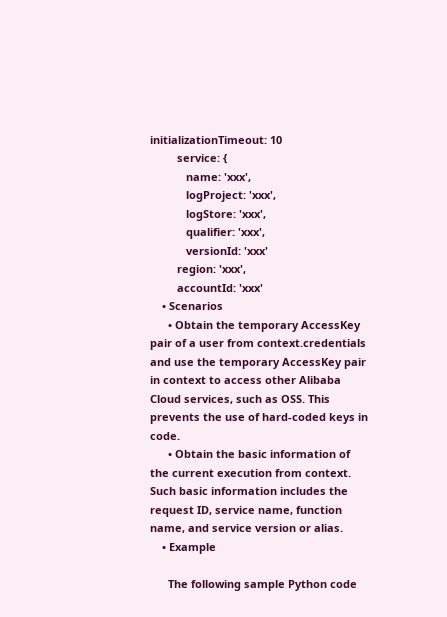initializationTimeout: 10
         service: {
            name: 'xxx',
            logProject: 'xxx',
            logStore: 'xxx',
            qualifier: 'xxx',
            versionId: 'xxx'
         region: 'xxx',
         accountId: 'xxx'
    • Scenarios
      • Obtain the temporary AccessKey pair of a user from context.credentials and use the temporary AccessKey pair in context to access other Alibaba Cloud services, such as OSS. This prevents the use of hard-coded keys in code.
      • Obtain the basic information of the current execution from context. Such basic information includes the request ID, service name, function name, and service version or alias.
    • Example

      The following sample Python code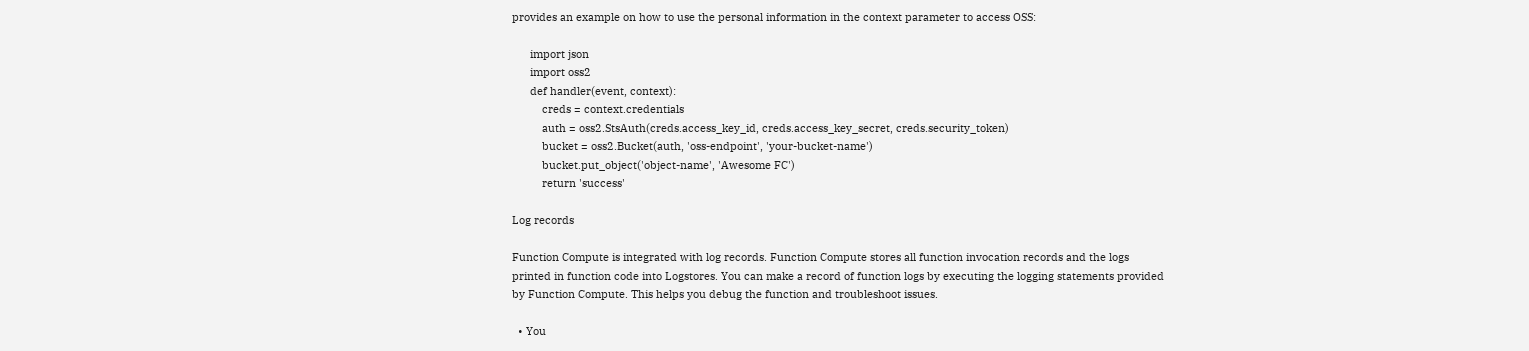provides an example on how to use the personal information in the context parameter to access OSS:

      import json
      import oss2
      def handler(event, context):
          creds = context.credentials
          auth = oss2.StsAuth(creds.access_key_id, creds.access_key_secret, creds.security_token)
          bucket = oss2.Bucket(auth, 'oss-endpoint', 'your-bucket-name')
          bucket.put_object('object-name', 'Awesome FC')
          return 'success'

Log records

Function Compute is integrated with log records. Function Compute stores all function invocation records and the logs printed in function code into Logstores. You can make a record of function logs by executing the logging statements provided by Function Compute. This helps you debug the function and troubleshoot issues.

  • You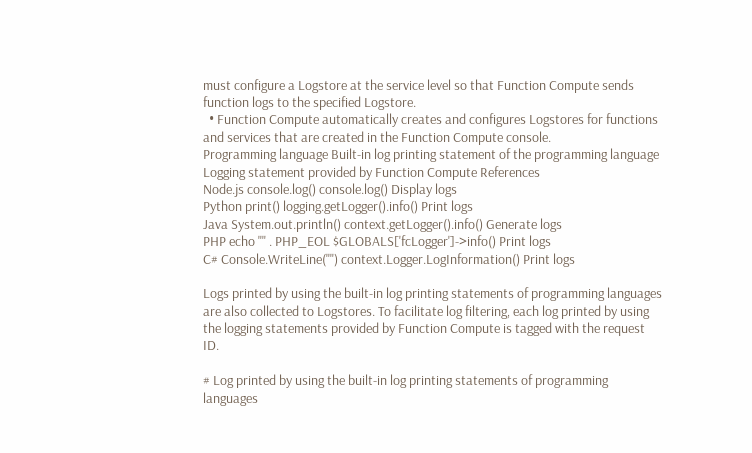must configure a Logstore at the service level so that Function Compute sends function logs to the specified Logstore.
  • Function Compute automatically creates and configures Logstores for functions and services that are created in the Function Compute console.
Programming language Built-in log printing statement of the programming language Logging statement provided by Function Compute References
Node.js console.log() console.log() Display logs
Python print() logging.getLogger().info() Print logs
Java System.out.println() context.getLogger().info() Generate logs
PHP echo "" . PHP_EOL $GLOBALS['fcLogger']->info() Print logs
C# Console.WriteLine("") context.Logger.LogInformation() Print logs

Logs printed by using the built-in log printing statements of programming languages are also collected to Logstores. To facilitate log filtering, each log printed by using the logging statements provided by Function Compute is tagged with the request ID.

# Log printed by using the built-in log printing statements of programming languages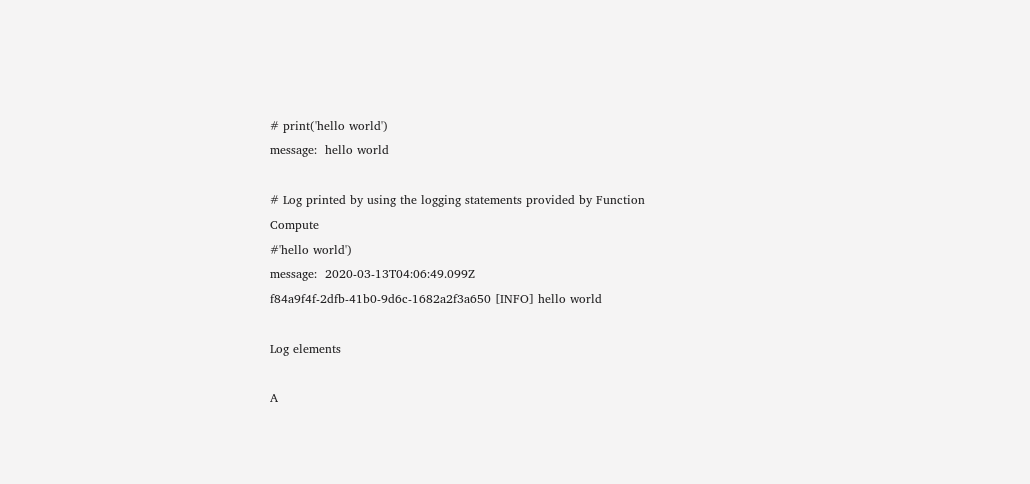# print('hello world')
message:  hello world

# Log printed by using the logging statements provided by Function Compute
#'hello world')
message:  2020-03-13T04:06:49.099Z f84a9f4f-2dfb-41b0-9d6c-1682a2f3a650 [INFO] hello world

Log elements

A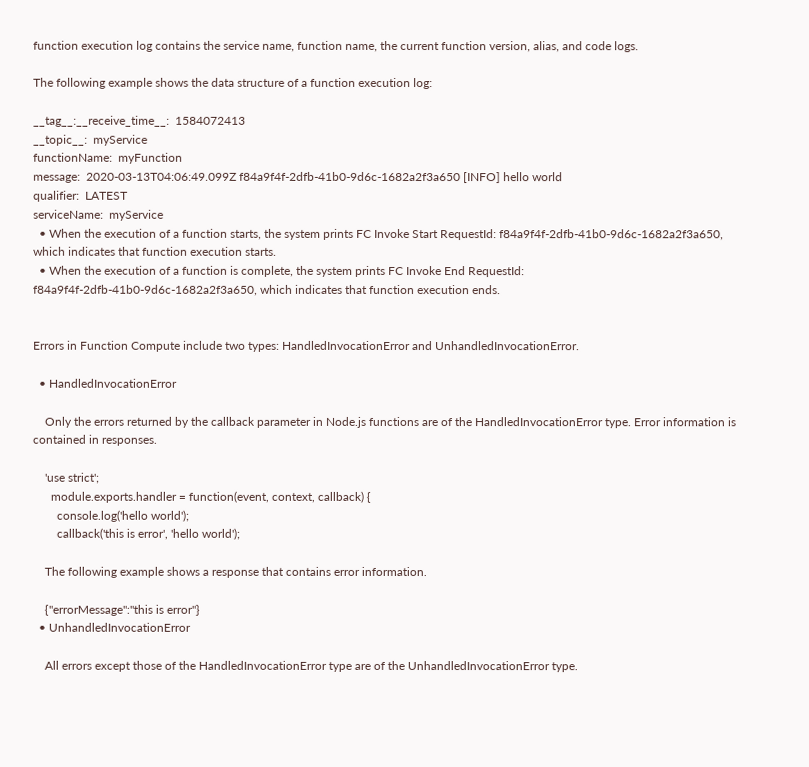function execution log contains the service name, function name, the current function version, alias, and code logs.

The following example shows the data structure of a function execution log:

__tag__:__receive_time__:  1584072413
__topic__:  myService
functionName:  myFunction
message:  2020-03-13T04:06:49.099Z f84a9f4f-2dfb-41b0-9d6c-1682a2f3a650 [INFO] hello world
qualifier:  LATEST
serviceName:  myService
  • When the execution of a function starts, the system prints FC Invoke Start RequestId: f84a9f4f-2dfb-41b0-9d6c-1682a2f3a650, which indicates that function execution starts.
  • When the execution of a function is complete, the system prints FC Invoke End RequestId: f84a9f4f-2dfb-41b0-9d6c-1682a2f3a650, which indicates that function execution ends.


Errors in Function Compute include two types: HandledInvocationError and UnhandledInvocationError.

  • HandledInvocationError

    Only the errors returned by the callback parameter in Node.js functions are of the HandledInvocationError type. Error information is contained in responses.

    'use strict';
      module.exports.handler = function(event, context, callback) {
        console.log('hello world');
        callback('this is error', 'hello world');

    The following example shows a response that contains error information.

    {"errorMessage":"this is error"}
  • UnhandledInvocationError

    All errors except those of the HandledInvocationError type are of the UnhandledInvocationError type.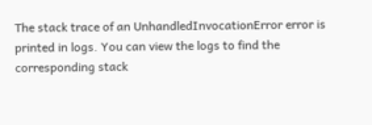The stack trace of an UnhandledInvocationError error is printed in logs. You can view the logs to find the corresponding stack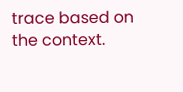trace based on the context.